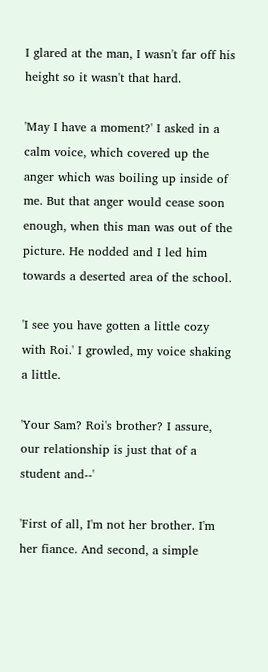I glared at the man, I wasn't far off his height so it wasn't that hard.

'May I have a moment?' I asked in a calm voice, which covered up the anger which was boiling up inside of me. But that anger would cease soon enough, when this man was out of the picture. He nodded and I led him towards a deserted area of the school.

'I see you have gotten a little cozy with Roi.' I growled, my voice shaking a little.

'Your Sam? Roi's brother? I assure, our relationship is just that of a student and--'

'First of all, I'm not her brother. I'm her fiance. And second, a simple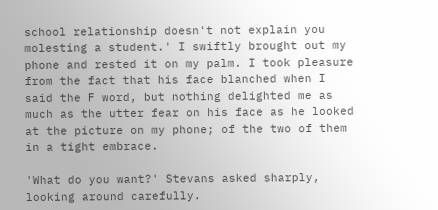school relationship doesn't not explain you molesting a student.' I swiftly brought out my phone and rested it on my palm. I took pleasure from the fact that his face blanched when I said the F word, but nothing delighted me as much as the utter fear on his face as he looked at the picture on my phone; of the two of them in a tight embrace.

'What do you want?' Stevans asked sharply, looking around carefully.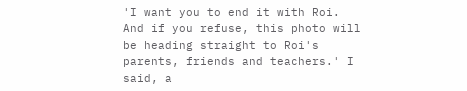'I want you to end it with Roi. And if you refuse, this photo will be heading straight to Roi's parents, friends and teachers.' I said, a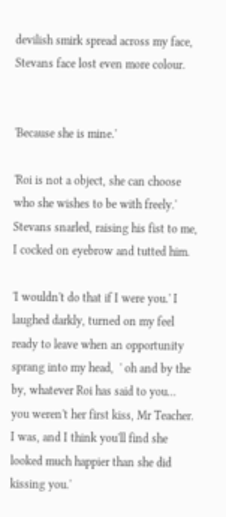devilish smirk spread across my face, Stevans face lost even more colour.


'Because she is mine.'

'Roi is not a object, she can choose who she wishes to be with freely.' Stevans snarled, raising his fist to me, I cocked on eyebrow and tutted him.

'I wouldn't do that if I were you.' I laughed darkly, turned on my feel ready to leave when an opportunity sprang into my head,  ' oh and by the by, whatever Roi has said to you... you weren't her first kiss, Mr Teacher. I was, and I think you'll find she looked much happier than she did kissing you.'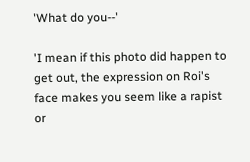'What do you--'

'I mean if this photo did happen to get out, the expression on Roi's face makes you seem like a rapist or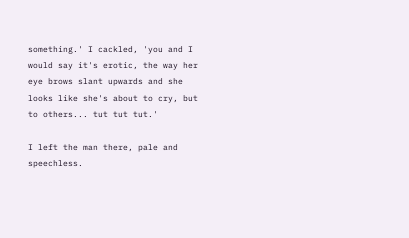something.' I cackled, 'you and I would say it's erotic, the way her eye brows slant upwards and she looks like she's about to cry, but to others... tut tut tut.'

I left the man there, pale and speechless.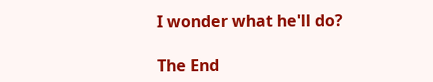I wonder what he'll do?

The End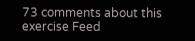73 comments about this exercise Feed